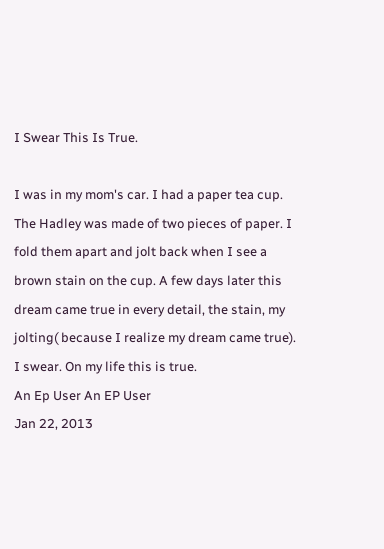I Swear This Is True.

I was in my mom's car. I had a paper tea cup. The Hadley was made of two pieces of paper. I fold them apart and jolt back when I see a brown stain on the cup. A few days later this dream came true in every detail, the stain, my jolting( because I realize my dream came true). I swear. On my life this is true.
An Ep User An EP User
Jan 22, 2013